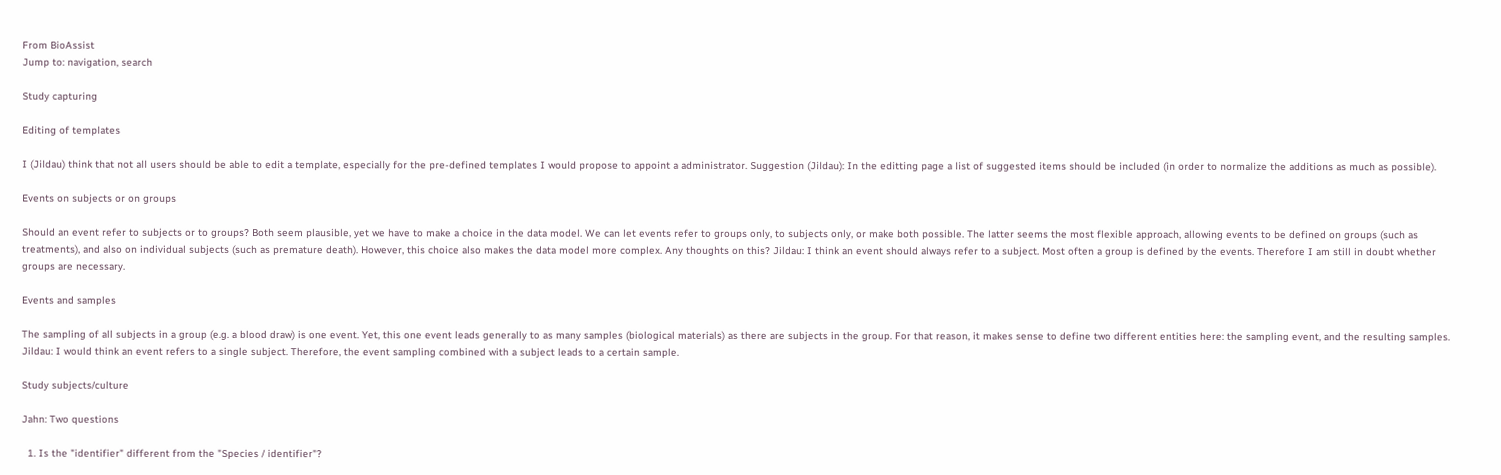From BioAssist
Jump to: navigation, search

Study capturing

Editing of templates

I (Jildau) think that not all users should be able to edit a template, especially for the pre-defined templates I would propose to appoint a administrator. Suggestion (Jildau): In the editting page a list of suggested items should be included (in order to normalize the additions as much as possible).

Events on subjects or on groups

Should an event refer to subjects or to groups? Both seem plausible, yet we have to make a choice in the data model. We can let events refer to groups only, to subjects only, or make both possible. The latter seems the most flexible approach, allowing events to be defined on groups (such as treatments), and also on individual subjects (such as premature death). However, this choice also makes the data model more complex. Any thoughts on this? Jildau: I think an event should always refer to a subject. Most often a group is defined by the events. Therefore I am still in doubt whether groups are necessary.

Events and samples

The sampling of all subjects in a group (e.g. a blood draw) is one event. Yet, this one event leads generally to as many samples (biological materials) as there are subjects in the group. For that reason, it makes sense to define two different entities here: the sampling event, and the resulting samples. Jildau: I would think an event refers to a single subject. Therefore, the event sampling combined with a subject leads to a certain sample.

Study subjects/culture

Jahn: Two questions

  1. Is the "identifier" different from the "Species / identifier"?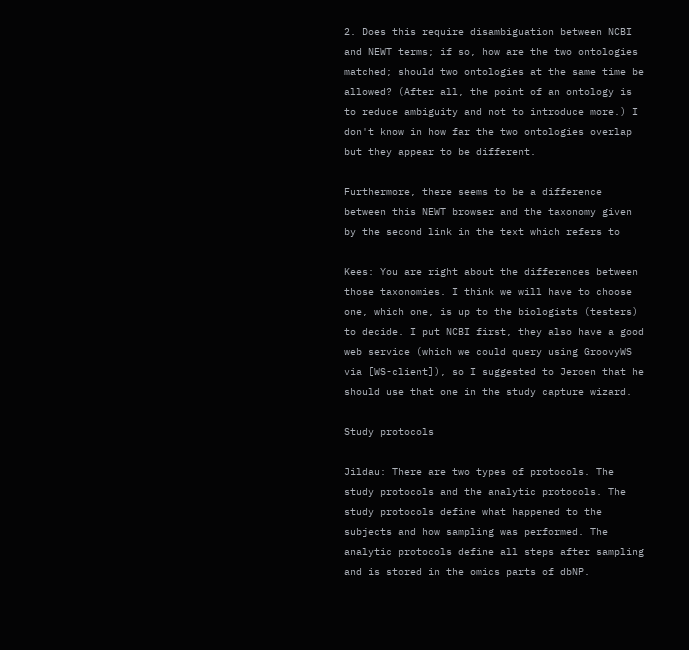2. Does this require disambiguation between NCBI and NEWT terms; if so, how are the two ontologies matched; should two ontologies at the same time be allowed? (After all, the point of an ontology is to reduce ambiguity and not to introduce more.) I don't know in how far the two ontologies overlap but they appear to be different.

Furthermore, there seems to be a difference between this NEWT browser and the taxonomy given by the second link in the text which refers to

Kees: You are right about the differences between those taxonomies. I think we will have to choose one, which one, is up to the biologists (testers) to decide. I put NCBI first, they also have a good web service (which we could query using GroovyWS via [WS-client]), so I suggested to Jeroen that he should use that one in the study capture wizard.

Study protocols

Jildau: There are two types of protocols. The study protocols and the analytic protocols. The study protocols define what happened to the subjects and how sampling was performed. The analytic protocols define all steps after sampling and is stored in the omics parts of dbNP.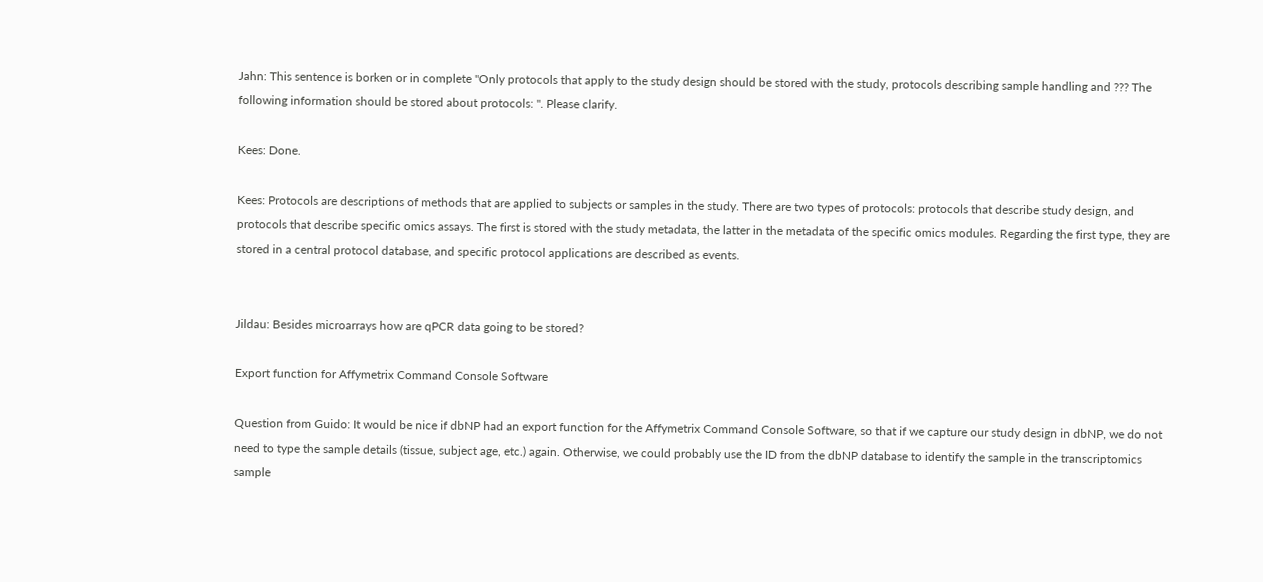Jahn: This sentence is borken or in complete "Only protocols that apply to the study design should be stored with the study, protocols describing sample handling and ??? The following information should be stored about protocols: ". Please clarify.

Kees: Done.

Kees: Protocols are descriptions of methods that are applied to subjects or samples in the study. There are two types of protocols: protocols that describe study design, and protocols that describe specific omics assays. The first is stored with the study metadata, the latter in the metadata of the specific omics modules. Regarding the first type, they are stored in a central protocol database, and specific protocol applications are described as events.


Jildau: Besides microarrays how are qPCR data going to be stored?

Export function for Affymetrix Command Console Software

Question from Guido: It would be nice if dbNP had an export function for the Affymetrix Command Console Software, so that if we capture our study design in dbNP, we do not need to type the sample details (tissue, subject age, etc.) again. Otherwise, we could probably use the ID from the dbNP database to identify the sample in the transcriptomics sample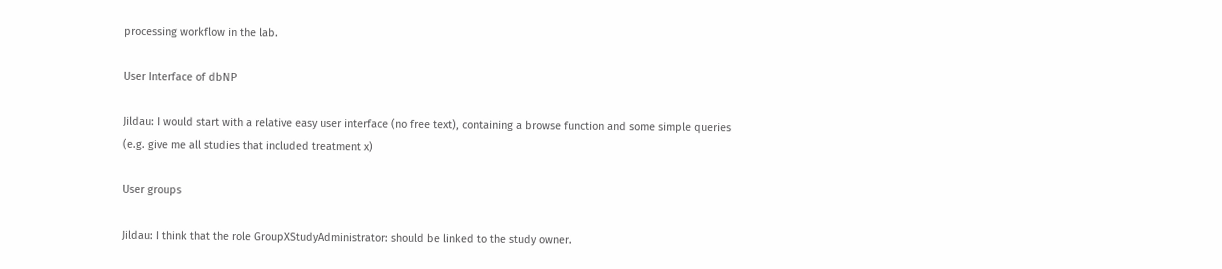processing workflow in the lab.

User Interface of dbNP

Jildau: I would start with a relative easy user interface (no free text), containing a browse function and some simple queries (e.g. give me all studies that included treatment x)

User groups

Jildau: I think that the role GroupXStudyAdministrator: should be linked to the study owner.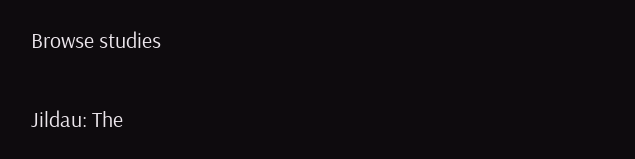Browse studies

Jildau: The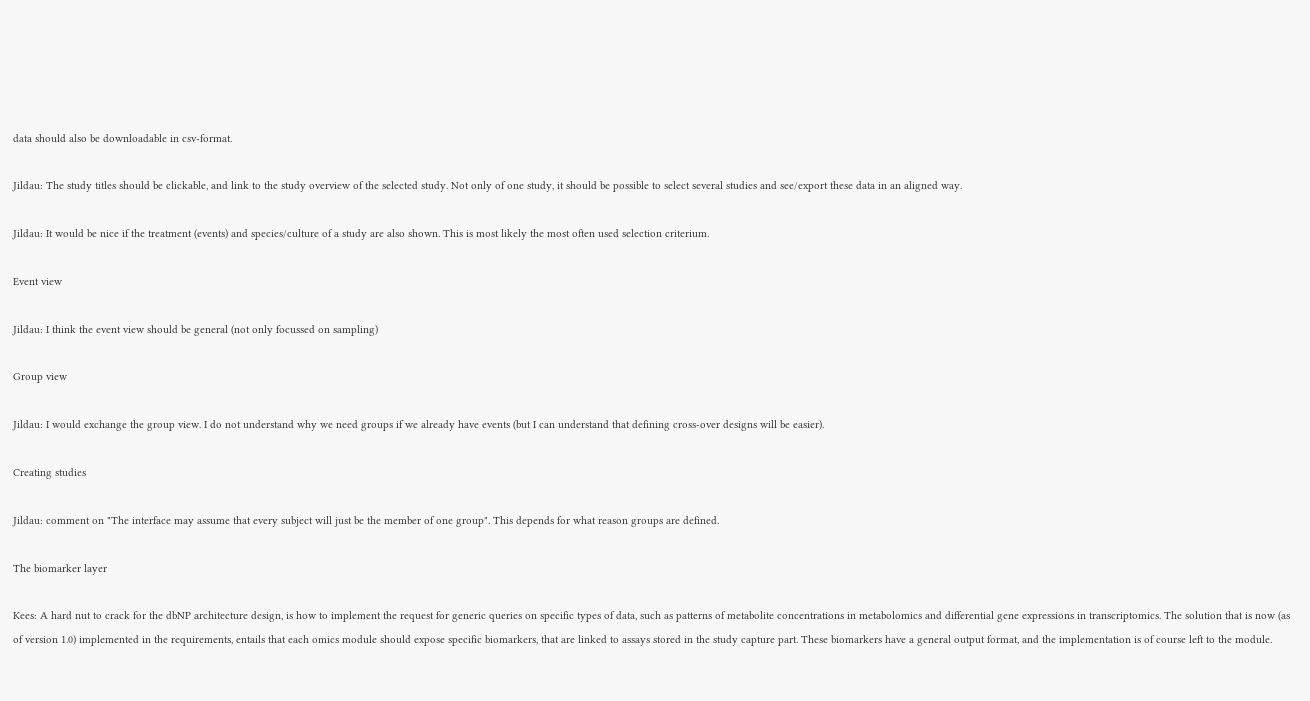data should also be downloadable in csv-format.

Jildau: The study titles should be clickable, and link to the study overview of the selected study. Not only of one study, it should be possible to select several studies and see/export these data in an aligned way.

Jildau: It would be nice if the treatment (events) and species/culture of a study are also shown. This is most likely the most often used selection criterium.

Event view

Jildau: I think the event view should be general (not only focussed on sampling)

Group view

Jildau: I would exchange the group view. I do not understand why we need groups if we already have events (but I can understand that defining cross-over designs will be easier).

Creating studies

Jildau: comment on "The interface may assume that every subject will just be the member of one group". This depends for what reason groups are defined.

The biomarker layer

Kees: A hard nut to crack for the dbNP architecture design, is how to implement the request for generic queries on specific types of data, such as patterns of metabolite concentrations in metabolomics and differential gene expressions in transcriptomics. The solution that is now (as of version 1.0) implemented in the requirements, entails that each omics module should expose specific biomarkers, that are linked to assays stored in the study capture part. These biomarkers have a general output format, and the implementation is of course left to the module.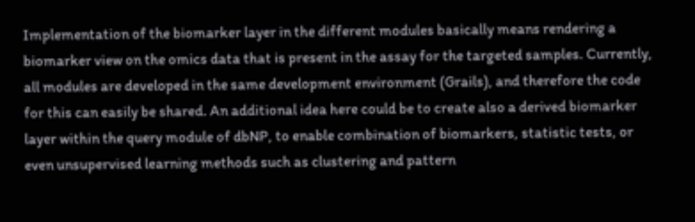Implementation of the biomarker layer in the different modules basically means rendering a biomarker view on the omics data that is present in the assay for the targeted samples. Currently, all modules are developed in the same development environment (Grails), and therefore the code for this can easily be shared. An additional idea here could be to create also a derived biomarker layer within the query module of dbNP, to enable combination of biomarkers, statistic tests, or even unsupervised learning methods such as clustering and pattern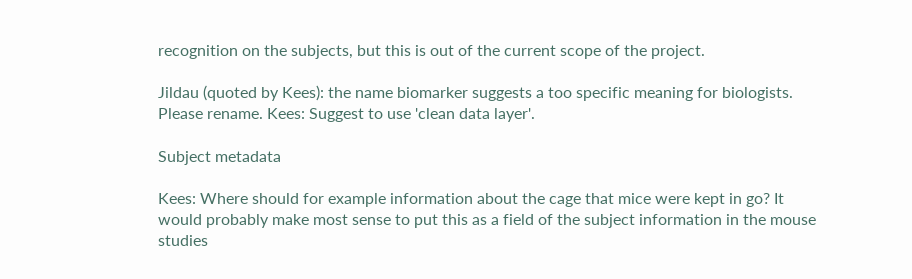recognition on the subjects, but this is out of the current scope of the project.

Jildau (quoted by Kees): the name biomarker suggests a too specific meaning for biologists. Please rename. Kees: Suggest to use 'clean data layer'.

Subject metadata

Kees: Where should for example information about the cage that mice were kept in go? It would probably make most sense to put this as a field of the subject information in the mouse studies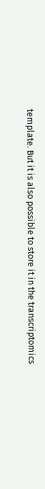template. But it is also possible to store it in the transcriptomics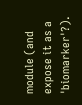module (and expose it as a 'biomarker'?).